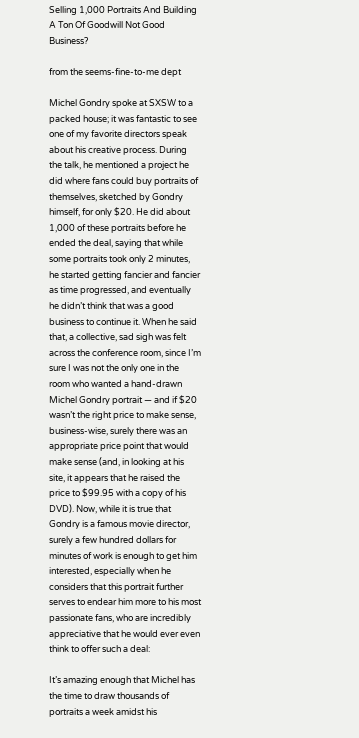Selling 1,000 Portraits And Building A Ton Of Goodwill Not Good Business?

from the seems-fine-to-me dept

Michel Gondry spoke at SXSW to a packed house; it was fantastic to see one of my favorite directors speak about his creative process. During the talk, he mentioned a project he did where fans could buy portraits of themselves, sketched by Gondry himself, for only $20. He did about 1,000 of these portraits before he ended the deal, saying that while some portraits took only 2 minutes, he started getting fancier and fancier as time progressed, and eventually he didn’t think that was a good business to continue it. When he said that, a collective, sad sigh was felt across the conference room, since I’m sure I was not the only one in the room who wanted a hand-drawn Michel Gondry portrait — and if $20 wasn’t the right price to make sense, business-wise, surely there was an appropriate price point that would make sense (and, in looking at his site, it appears that he raised the price to $99.95 with a copy of his DVD). Now, while it is true that Gondry is a famous movie director, surely a few hundred dollars for minutes of work is enough to get him interested, especially when he considers that this portrait further serves to endear him more to his most passionate fans, who are incredibly appreciative that he would ever even think to offer such a deal:

It’s amazing enough that Michel has the time to draw thousands of portraits a week amidst his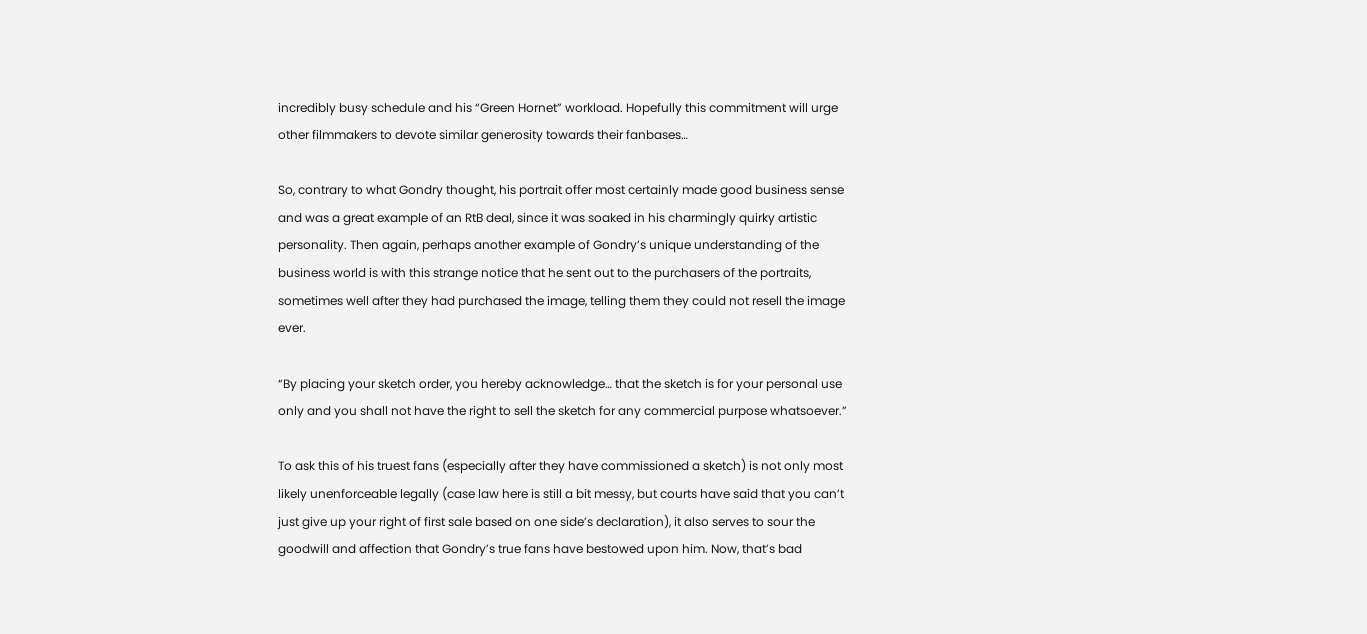incredibly busy schedule and his “Green Hornet” workload. Hopefully this commitment will urge other filmmakers to devote similar generosity towards their fanbases…

So, contrary to what Gondry thought, his portrait offer most certainly made good business sense and was a great example of an RtB deal, since it was soaked in his charmingly quirky artistic personality. Then again, perhaps another example of Gondry’s unique understanding of the business world is with this strange notice that he sent out to the purchasers of the portraits, sometimes well after they had purchased the image, telling them they could not resell the image ever.

“By placing your sketch order, you hereby acknowledge… that the sketch is for your personal use only and you shall not have the right to sell the sketch for any commercial purpose whatsoever.”

To ask this of his truest fans (especially after they have commissioned a sketch) is not only most likely unenforceable legally (case law here is still a bit messy, but courts have said that you can’t just give up your right of first sale based on one side’s declaration), it also serves to sour the goodwill and affection that Gondry’s true fans have bestowed upon him. Now, that’s bad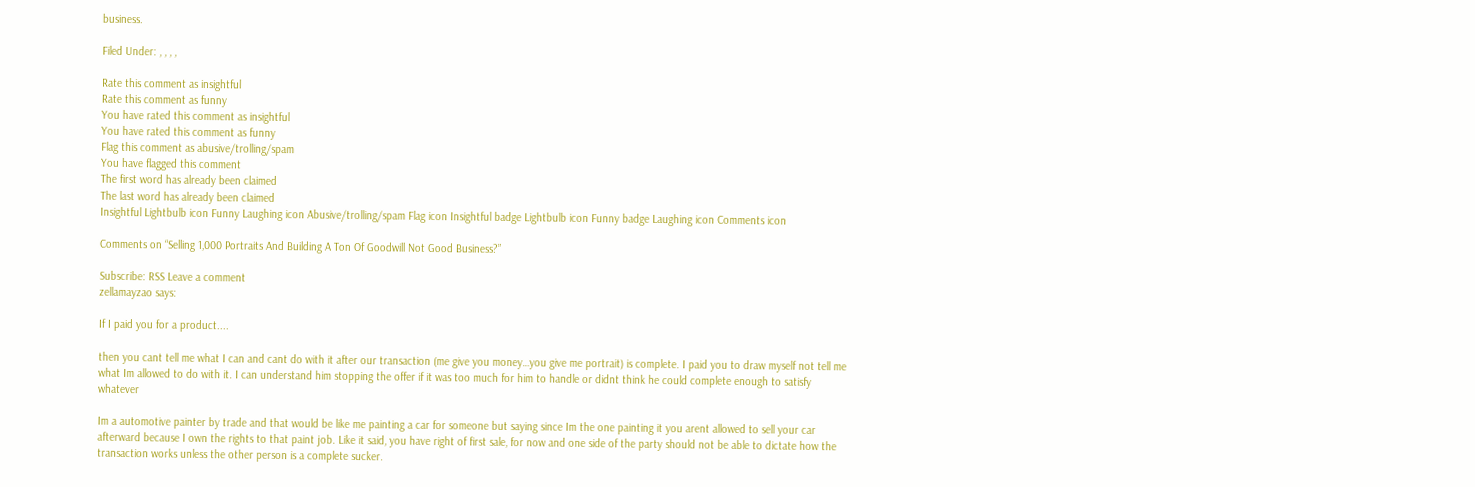business.

Filed Under: , , , ,

Rate this comment as insightful
Rate this comment as funny
You have rated this comment as insightful
You have rated this comment as funny
Flag this comment as abusive/trolling/spam
You have flagged this comment
The first word has already been claimed
The last word has already been claimed
Insightful Lightbulb icon Funny Laughing icon Abusive/trolling/spam Flag icon Insightful badge Lightbulb icon Funny badge Laughing icon Comments icon

Comments on “Selling 1,000 Portraits And Building A Ton Of Goodwill Not Good Business?”

Subscribe: RSS Leave a comment
zellamayzao says:

If I paid you for a product....

then you cant tell me what I can and cant do with it after our transaction (me give you money…you give me portrait) is complete. I paid you to draw myself not tell me what Im allowed to do with it. I can understand him stopping the offer if it was too much for him to handle or didnt think he could complete enough to satisfy whatever

Im a automotive painter by trade and that would be like me painting a car for someone but saying since Im the one painting it you arent allowed to sell your car afterward because I own the rights to that paint job. Like it said, you have right of first sale, for now and one side of the party should not be able to dictate how the transaction works unless the other person is a complete sucker.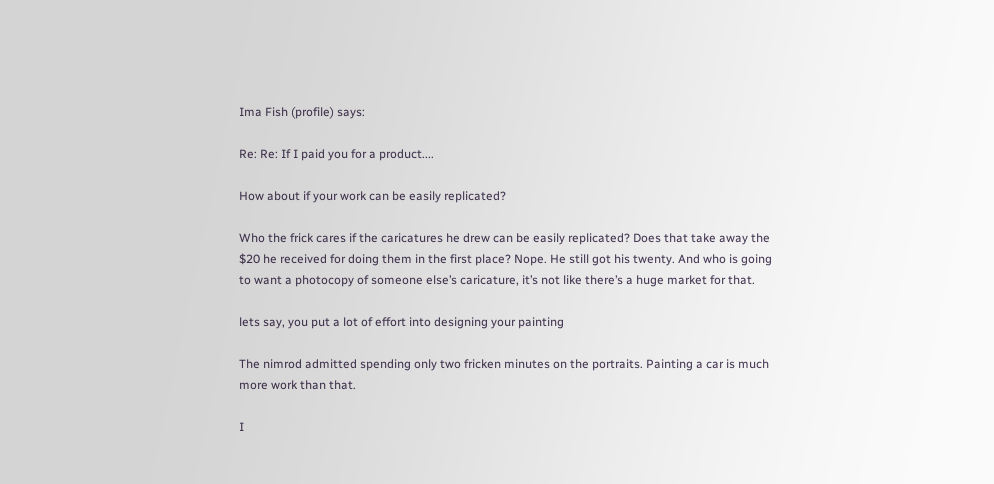Ima Fish (profile) says:

Re: Re: If I paid you for a product....

How about if your work can be easily replicated?

Who the frick cares if the caricatures he drew can be easily replicated? Does that take away the $20 he received for doing them in the first place? Nope. He still got his twenty. And who is going to want a photocopy of someone else’s caricature, it’s not like there’s a huge market for that.

lets say, you put a lot of effort into designing your painting

The nimrod admitted spending only two fricken minutes on the portraits. Painting a car is much more work than that.

I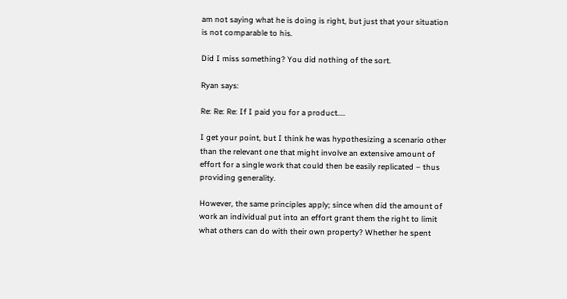am not saying what he is doing is right, but just that your situation is not comparable to his.

Did I miss something? You did nothing of the sort.

Ryan says:

Re: Re: Re: If I paid you for a product....

I get your point, but I think he was hypothesizing a scenario other than the relevant one that might involve an extensive amount of effort for a single work that could then be easily replicated – thus providing generality.

However, the same principles apply; since when did the amount of work an individual put into an effort grant them the right to limit what others can do with their own property? Whether he spent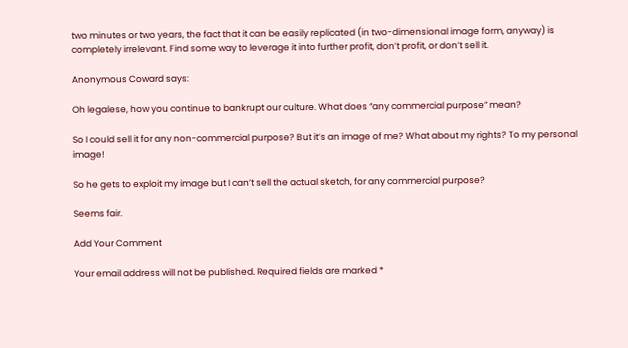two minutes or two years, the fact that it can be easily replicated (in two-dimensional image form, anyway) is completely irrelevant. Find some way to leverage it into further profit, don’t profit, or don’t sell it.

Anonymous Coward says:

Oh legalese, how you continue to bankrupt our culture. What does “any commercial purpose” mean?

So I could sell it for any non-commercial purpose? But it’s an image of me? What about my rights? To my personal image!

So he gets to exploit my image but I can’t sell the actual sketch, for any commercial purpose?

Seems fair.

Add Your Comment

Your email address will not be published. Required fields are marked *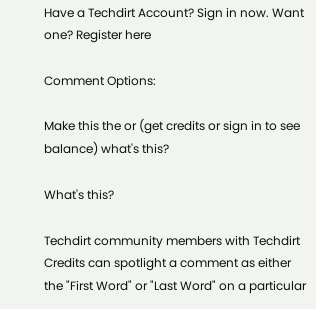Have a Techdirt Account? Sign in now. Want one? Register here

Comment Options:

Make this the or (get credits or sign in to see balance) what's this?

What's this?

Techdirt community members with Techdirt Credits can spotlight a comment as either the "First Word" or "Last Word" on a particular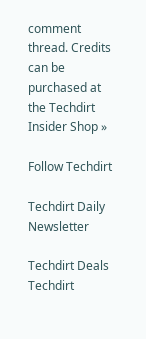comment thread. Credits can be purchased at the Techdirt Insider Shop »

Follow Techdirt

Techdirt Daily Newsletter

Techdirt Deals
Techdirt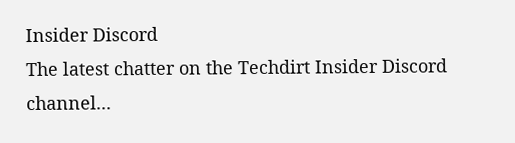Insider Discord
The latest chatter on the Techdirt Insider Discord channel...